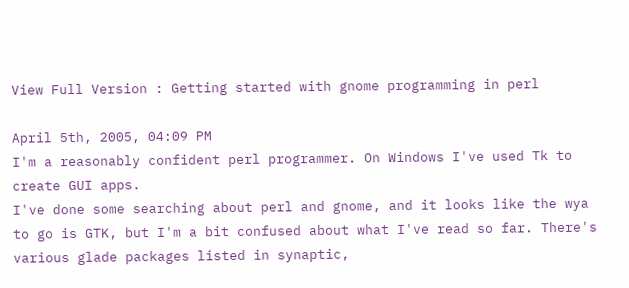View Full Version : Getting started with gnome programming in perl

April 5th, 2005, 04:09 PM
I'm a reasonably confident perl programmer. On Windows I've used Tk to create GUI apps.
I've done some searching about perl and gnome, and it looks like the wya to go is GTK, but I'm a bit confused about what I've read so far. There's various glade packages listed in synaptic,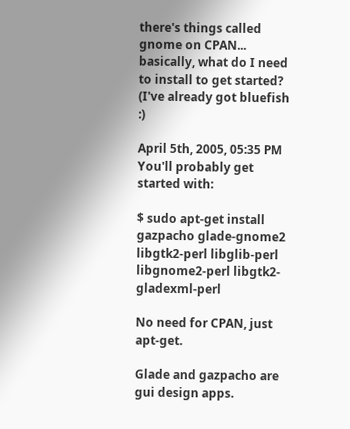there's things called gnome on CPAN... basically, what do I need to install to get started? (I've already got bluefish :)

April 5th, 2005, 05:35 PM
You'll probably get started with:

$ sudo apt-get install gazpacho glade-gnome2 libgtk2-perl libglib-perl libgnome2-perl libgtk2-gladexml-perl

No need for CPAN, just apt-get.

Glade and gazpacho are gui design apps.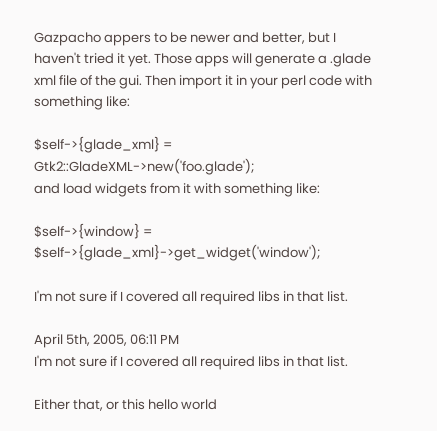Gazpacho appers to be newer and better, but I haven't tried it yet. Those apps will generate a .glade xml file of the gui. Then import it in your perl code with something like:

$self->{glade_xml} = Gtk2::GladeXML->new('foo.glade');
and load widgets from it with something like:

$self->{window} = $self->{glade_xml}->get_widget('window');

I'm not sure if I covered all required libs in that list.

April 5th, 2005, 06:11 PM
I'm not sure if I covered all required libs in that list.

Either that, or this hello world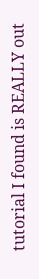tutorial I found is REALLY out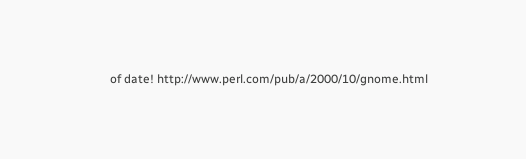of date! http://www.perl.com/pub/a/2000/10/gnome.html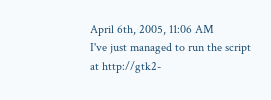April 6th, 2005, 11:06 AM
I've just managed to run the script at http://gtk2-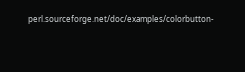perl.sourceforge.net/doc/examples/colorbutton-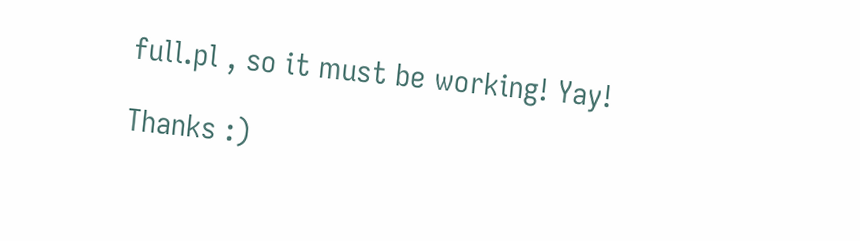full.pl , so it must be working! Yay!

Thanks :)